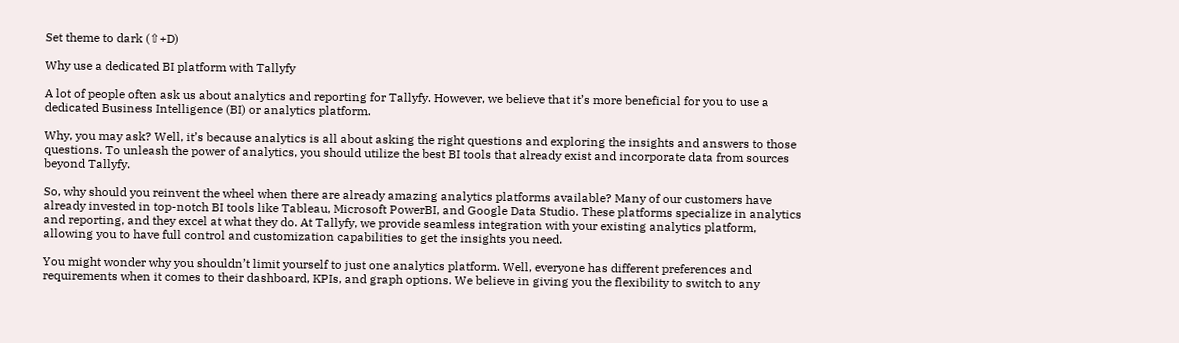Set theme to dark (⇧+D)

Why use a dedicated BI platform with Tallyfy

A lot of people often ask us about analytics and reporting for Tallyfy. However, we believe that it’s more beneficial for you to use a dedicated Business Intelligence (BI) or analytics platform.

Why, you may ask? Well, it’s because analytics is all about asking the right questions and exploring the insights and answers to those questions. To unleash the power of analytics, you should utilize the best BI tools that already exist and incorporate data from sources beyond Tallyfy.

So, why should you reinvent the wheel when there are already amazing analytics platforms available? Many of our customers have already invested in top-notch BI tools like Tableau, Microsoft PowerBI, and Google Data Studio. These platforms specialize in analytics and reporting, and they excel at what they do. At Tallyfy, we provide seamless integration with your existing analytics platform, allowing you to have full control and customization capabilities to get the insights you need.

You might wonder why you shouldn’t limit yourself to just one analytics platform. Well, everyone has different preferences and requirements when it comes to their dashboard, KPIs, and graph options. We believe in giving you the flexibility to switch to any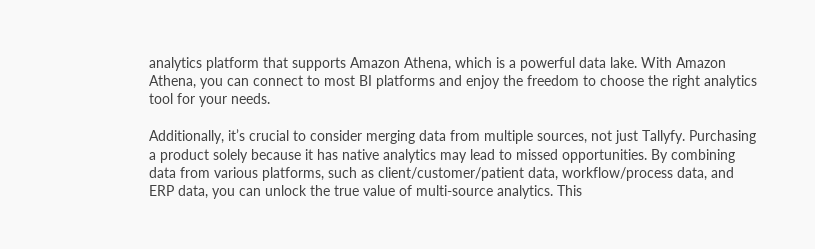analytics platform that supports Amazon Athena, which is a powerful data lake. With Amazon Athena, you can connect to most BI platforms and enjoy the freedom to choose the right analytics tool for your needs.

Additionally, it’s crucial to consider merging data from multiple sources, not just Tallyfy. Purchasing a product solely because it has native analytics may lead to missed opportunities. By combining data from various platforms, such as client/customer/patient data, workflow/process data, and ERP data, you can unlock the true value of multi-source analytics. This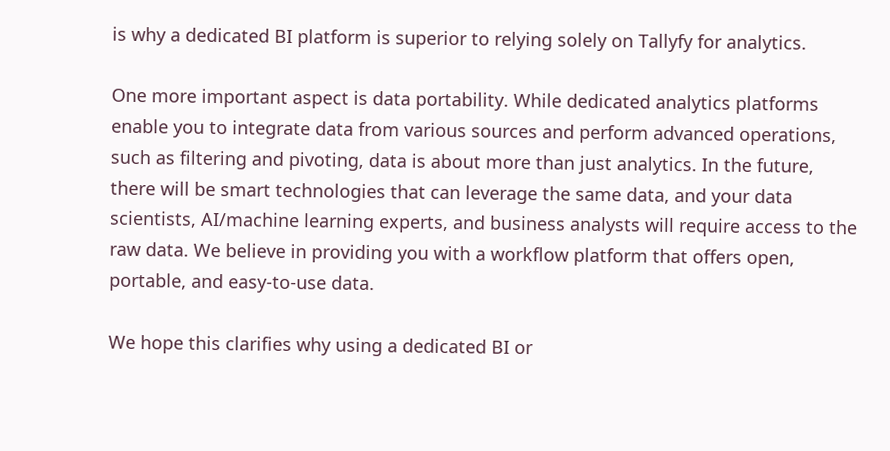is why a dedicated BI platform is superior to relying solely on Tallyfy for analytics.

One more important aspect is data portability. While dedicated analytics platforms enable you to integrate data from various sources and perform advanced operations, such as filtering and pivoting, data is about more than just analytics. In the future, there will be smart technologies that can leverage the same data, and your data scientists, AI/machine learning experts, and business analysts will require access to the raw data. We believe in providing you with a workflow platform that offers open, portable, and easy-to-use data.

We hope this clarifies why using a dedicated BI or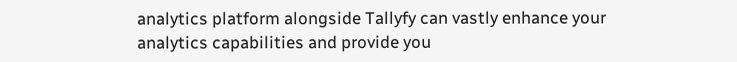analytics platform alongside Tallyfy can vastly enhance your analytics capabilities and provide you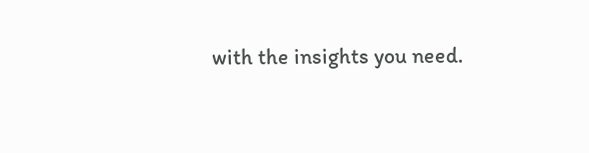with the insights you need.